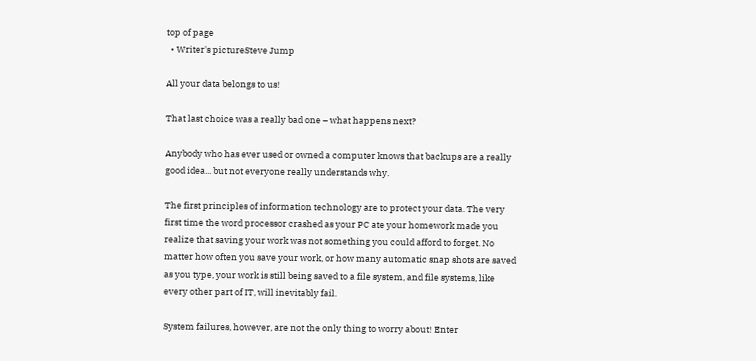top of page
  • Writer's pictureSteve Jump

All your data belongs to us!

That last choice was a really bad one – what happens next?

Anybody who has ever used or owned a computer knows that backups are a really good idea... but not everyone really understands why.

The first principles of information technology are to protect your data. The very first time the word processor crashed as your PC ate your homework made you realize that saving your work was not something you could afford to forget. No matter how often you save your work, or how many automatic snap shots are saved as you type, your work is still being saved to a file system, and file systems, like every other part of IT, will inevitably fail.

System failures, however, are not the only thing to worry about! Enter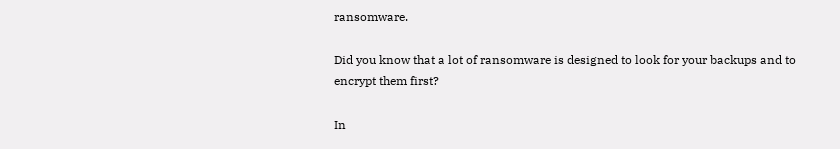ransomware.

Did you know that a lot of ransomware is designed to look for your backups and to encrypt them first?

In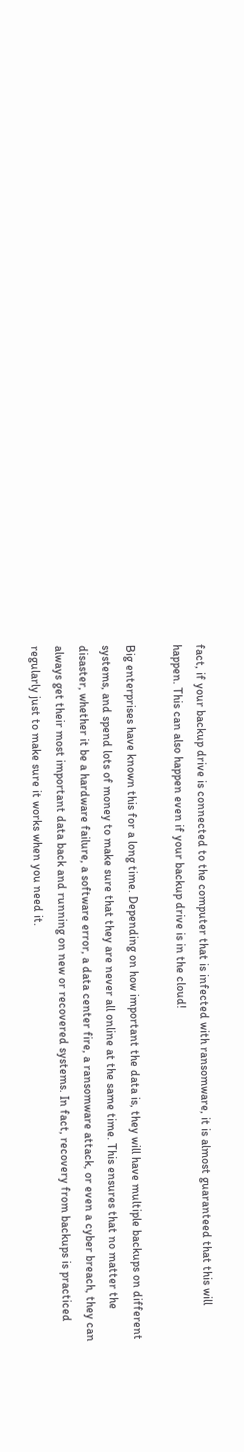fact, if your backup drive is connected to the computer that is infected with ransomware, it is almost guaranteed that this will happen. This can also happen even if your backup drive is in the cloud!

Big enterprises have known this for a long time. Depending on how important the data is, they will have multiple backups on different systems, and spend lots of money to make sure that they are never all online at the same time. This ensures that no matter the disaster, whether it be a hardware failure, a software error, a data center fire, a ransomware attack, or even a cyber breach, they can always get their most important data back and running on new or recovered systems. In fact, recovery from backups is practiced regularly just to make sure it works when you need it.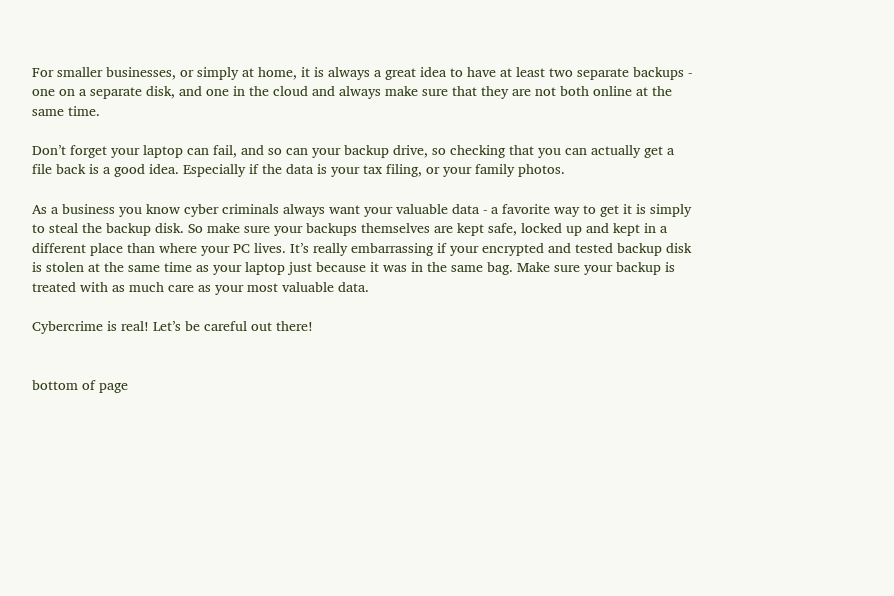For smaller businesses, or simply at home, it is always a great idea to have at least two separate backups - one on a separate disk, and one in the cloud and always make sure that they are not both online at the same time.

Don’t forget your laptop can fail, and so can your backup drive, so checking that you can actually get a file back is a good idea. Especially if the data is your tax filing, or your family photos.

As a business you know cyber criminals always want your valuable data - a favorite way to get it is simply to steal the backup disk. So make sure your backups themselves are kept safe, locked up and kept in a different place than where your PC lives. It’s really embarrassing if your encrypted and tested backup disk is stolen at the same time as your laptop just because it was in the same bag. Make sure your backup is treated with as much care as your most valuable data.

Cybercrime is real! Let’s be careful out there!


bottom of page